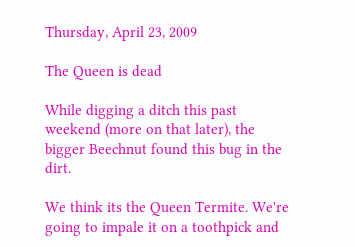Thursday, April 23, 2009

The Queen is dead

While digging a ditch this past weekend (more on that later), the bigger Beechnut found this bug in the dirt.

We think its the Queen Termite. We're going to impale it on a toothpick and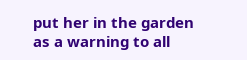put her in the garden as a warning to all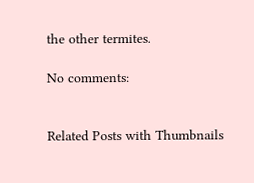the other termites.

No comments:


Related Posts with Thumbnails